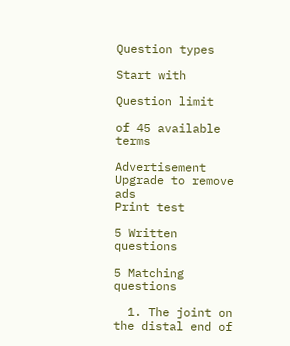Question types

Start with

Question limit

of 45 available terms

Advertisement Upgrade to remove ads
Print test

5 Written questions

5 Matching questions

  1. The joint on the distal end of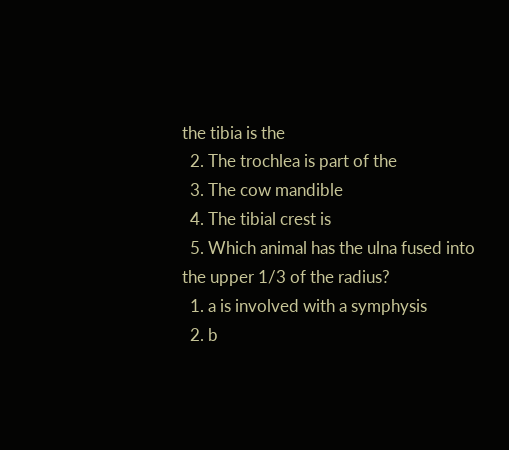the tibia is the
  2. The trochlea is part of the
  3. The cow mandible
  4. The tibial crest is
  5. Which animal has the ulna fused into the upper 1/3 of the radius?
  1. a is involved with a symphysis
  2. b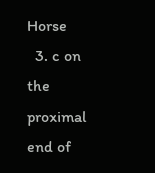Horse
  3. c on the proximal end of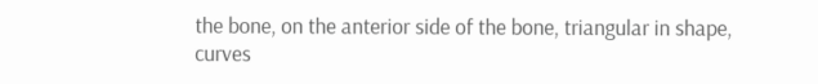the bone, on the anterior side of the bone, triangular in shape, curves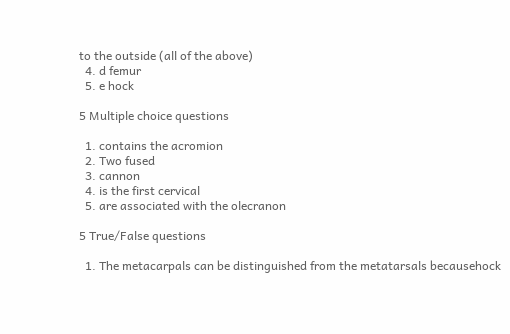to the outside (all of the above)
  4. d femur
  5. e hock

5 Multiple choice questions

  1. contains the acromion
  2. Two fused
  3. cannon
  4. is the first cervical
  5. are associated with the olecranon

5 True/False questions

  1. The metacarpals can be distinguished from the metatarsals becausehock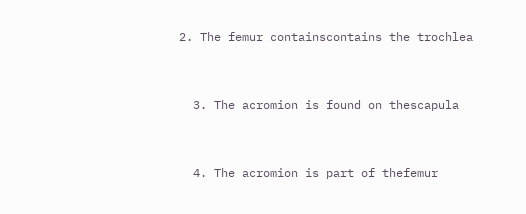2. The femur containscontains the trochlea


  3. The acromion is found on thescapula


  4. The acromion is part of thefemur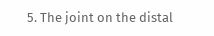5. The joint on the distal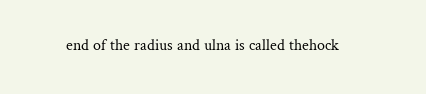end of the radius and ulna is called thehock